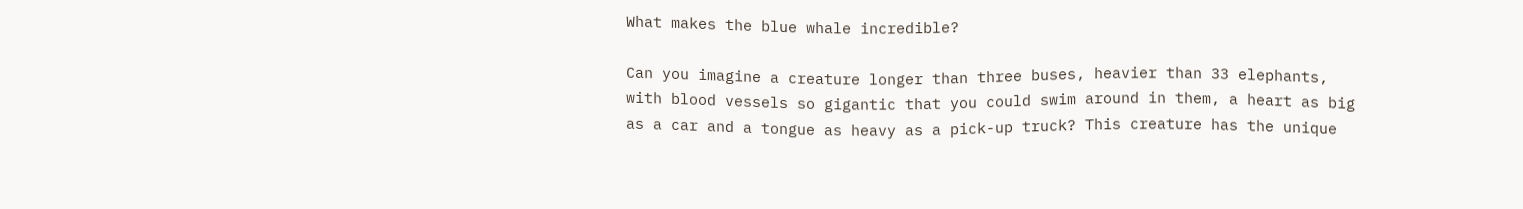What makes the blue whale incredible?

Can you imagine a creature longer than three buses, heavier than 33 elephants, with blood vessels so gigantic that you could swim around in them, a heart as big as a car and a tongue as heavy as a pick-up truck? This creature has the unique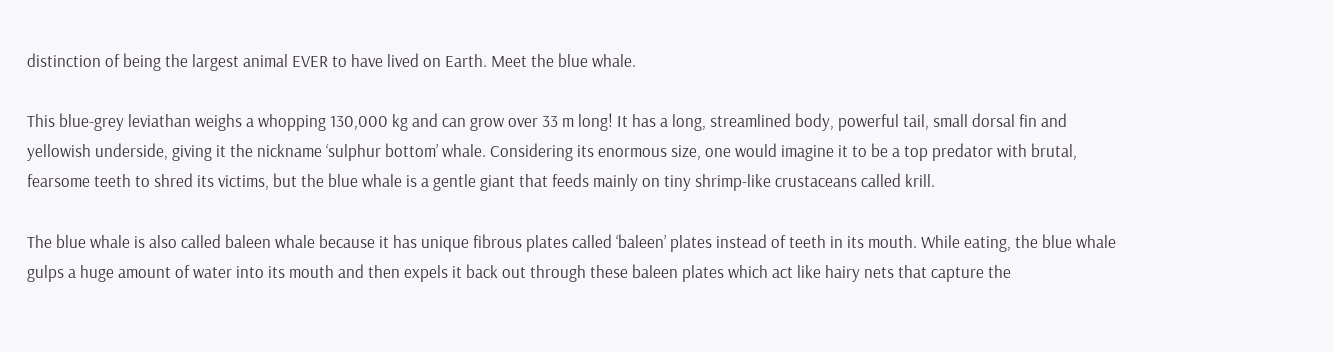distinction of being the largest animal EVER to have lived on Earth. Meet the blue whale.

This blue-grey leviathan weighs a whopping 130,000 kg and can grow over 33 m long! It has a long, streamlined body, powerful tail, small dorsal fin and yellowish underside, giving it the nickname ‘sulphur bottom’ whale. Considering its enormous size, one would imagine it to be a top predator with brutal, fearsome teeth to shred its victims, but the blue whale is a gentle giant that feeds mainly on tiny shrimp-like crustaceans called krill.

The blue whale is also called baleen whale because it has unique fibrous plates called ‘baleen’ plates instead of teeth in its mouth. While eating, the blue whale gulps a huge amount of water into its mouth and then expels it back out through these baleen plates which act like hairy nets that capture the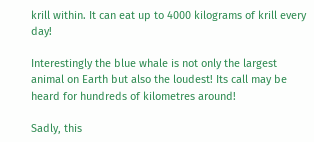krill within. It can eat up to 4000 kilograms of krill every day!

Interestingly the blue whale is not only the largest animal on Earth but also the loudest! Its call may be heard for hundreds of kilometres around!

Sadly, this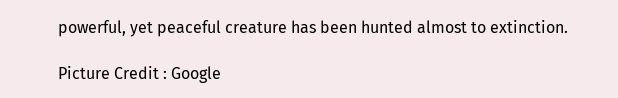powerful, yet peaceful creature has been hunted almost to extinction.

Picture Credit : Google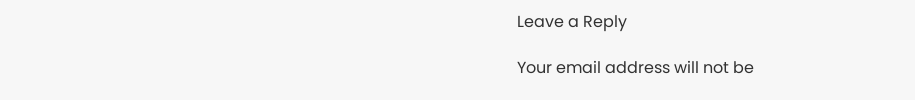Leave a Reply

Your email address will not be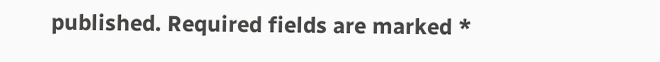published. Required fields are marked *